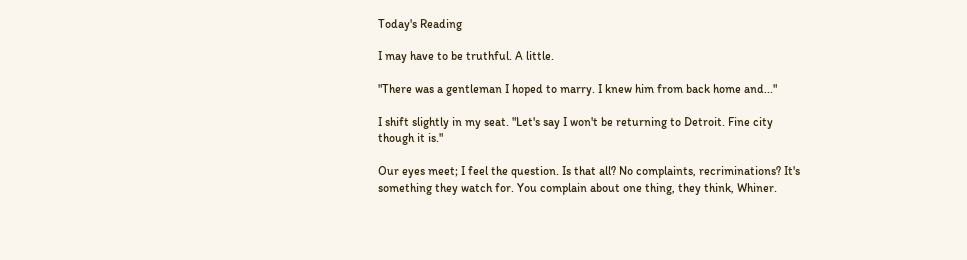Today's Reading

I may have to be truthful. A little.

"There was a gentleman I hoped to marry. I knew him from back home and..."

I shift slightly in my seat. "Let's say I won't be returning to Detroit. Fine city though it is."

Our eyes meet; I feel the question. Is that all? No complaints, recriminations? It's something they watch for. You complain about one thing, they think, Whiner.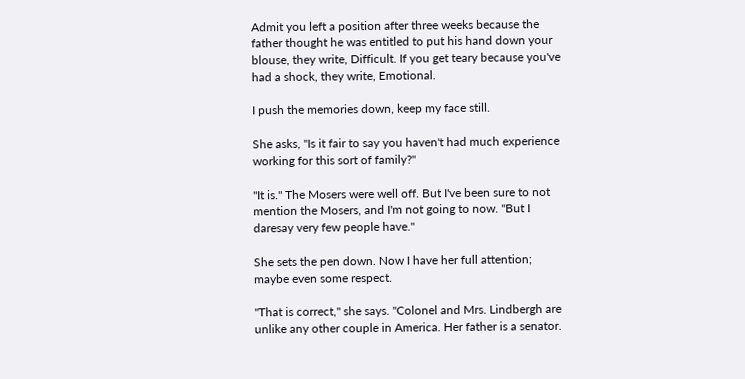Admit you left a position after three weeks because the father thought he was entitled to put his hand down your blouse, they write, Difficult. If you get teary because you've had a shock, they write, Emotional.

I push the memories down, keep my face still.

She asks, "Is it fair to say you haven't had much experience working for this sort of family?"

"It is." The Mosers were well off. But I've been sure to not mention the Mosers, and I'm not going to now. "But I daresay very few people have."

She sets the pen down. Now I have her full attention; maybe even some respect.

"That is correct," she says. "Colonel and Mrs. Lindbergh are unlike any other couple in America. Her father is a senator.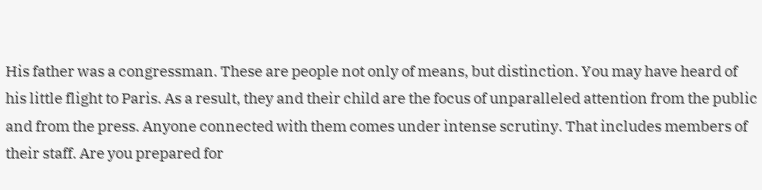His father was a congressman. These are people not only of means, but distinction. You may have heard of his little flight to Paris. As a result, they and their child are the focus of unparalleled attention from the public and from the press. Anyone connected with them comes under intense scrutiny. That includes members of their staff. Are you prepared for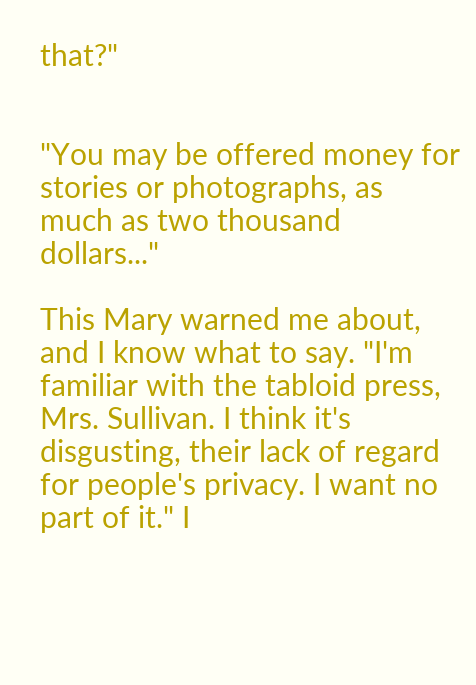that?"


"You may be offered money for stories or photographs, as much as two thousand dollars..."

This Mary warned me about, and I know what to say. "I'm familiar with the tabloid press, Mrs. Sullivan. I think it's disgusting, their lack of regard for people's privacy. I want no part of it." I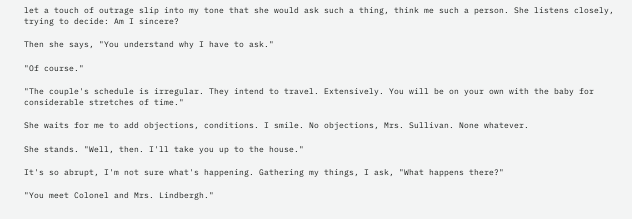let a touch of outrage slip into my tone that she would ask such a thing, think me such a person. She listens closely, trying to decide: Am I sincere?

Then she says, "You understand why I have to ask."

"Of course."

"The couple's schedule is irregular. They intend to travel. Extensively. You will be on your own with the baby for considerable stretches of time."

She waits for me to add objections, conditions. I smile. No objections, Mrs. Sullivan. None whatever.

She stands. "Well, then. I'll take you up to the house."

It's so abrupt, I'm not sure what's happening. Gathering my things, I ask, "What happens there?"

"You meet Colonel and Mrs. Lindbergh."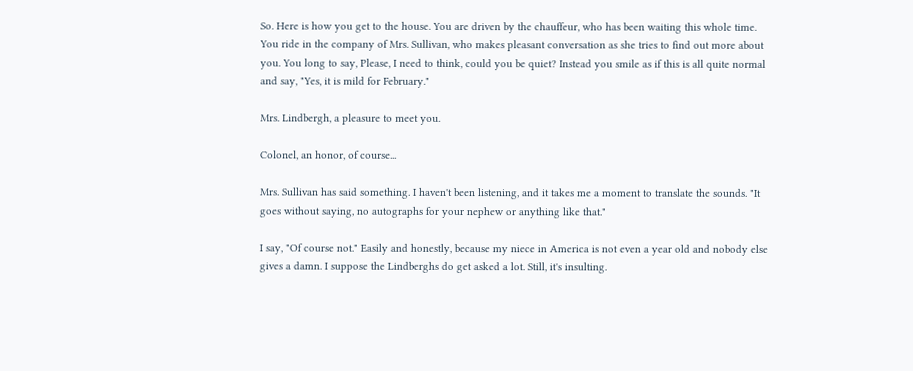So. Here is how you get to the house. You are driven by the chauffeur, who has been waiting this whole time. You ride in the company of Mrs. Sullivan, who makes pleasant conversation as she tries to find out more about you. You long to say, Please, I need to think, could you be quiet? Instead you smile as if this is all quite normal and say, "Yes, it is mild for February."

Mrs. Lindbergh, a pleasure to meet you.

Colonel, an honor, of course...

Mrs. Sullivan has said something. I haven't been listening, and it takes me a moment to translate the sounds. "It goes without saying, no autographs for your nephew or anything like that."

I say, "Of course not." Easily and honestly, because my niece in America is not even a year old and nobody else gives a damn. I suppose the Lindberghs do get asked a lot. Still, it's insulting.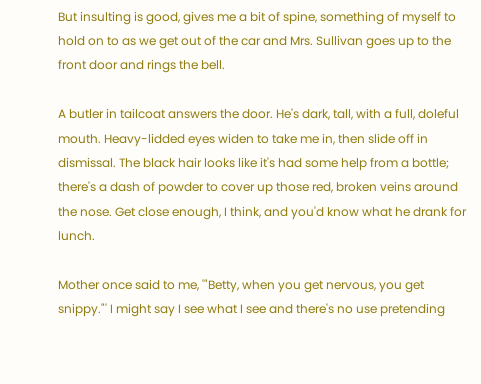But insulting is good, gives me a bit of spine, something of myself to hold on to as we get out of the car and Mrs. Sullivan goes up to the front door and rings the bell.

A butler in tailcoat answers the door. He's dark, tall, with a full, doleful mouth. Heavy-lidded eyes widen to take me in, then slide off in dismissal. The black hair looks like it's had some help from a bottle; there's a dash of powder to cover up those red, broken veins around the nose. Get close enough, I think, and you'd know what he drank for lunch.

Mother once said to me, '"Betty, when you get nervous, you get snippy."' I might say I see what I see and there's no use pretending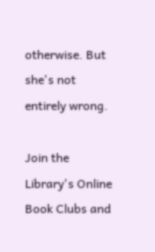otherwise. But she's not entirely wrong.

Join the Library's Online Book Clubs and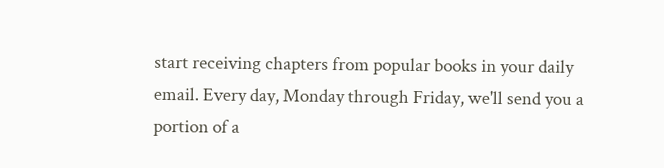start receiving chapters from popular books in your daily email. Every day, Monday through Friday, we'll send you a portion of a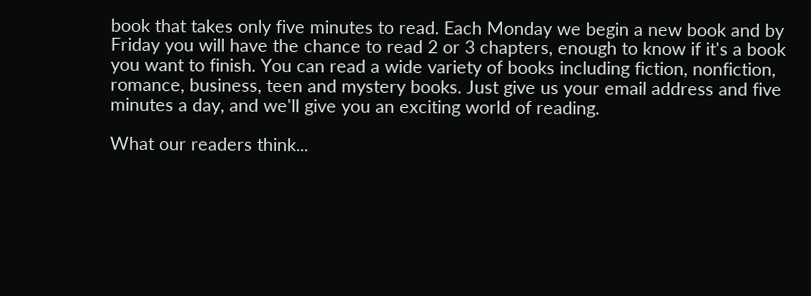book that takes only five minutes to read. Each Monday we begin a new book and by Friday you will have the chance to read 2 or 3 chapters, enough to know if it's a book you want to finish. You can read a wide variety of books including fiction, nonfiction, romance, business, teen and mystery books. Just give us your email address and five minutes a day, and we'll give you an exciting world of reading.

What our readers think...